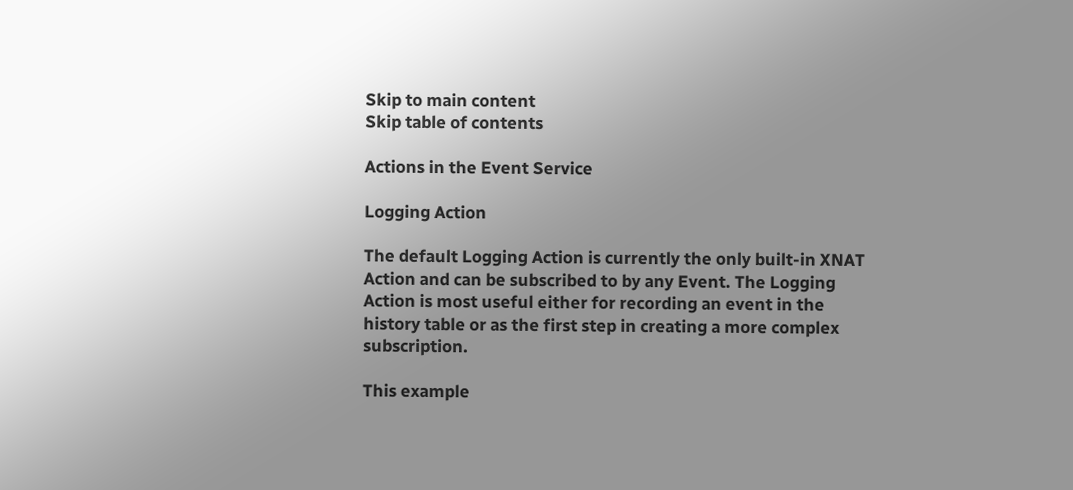Skip to main content
Skip table of contents

Actions in the Event Service

Logging Action

The default Logging Action is currently the only built-in XNAT Action and can be subscribed to by any Event. The Logging Action is most useful either for recording an event in the history table or as the first step in creating a more complex subscription.

This example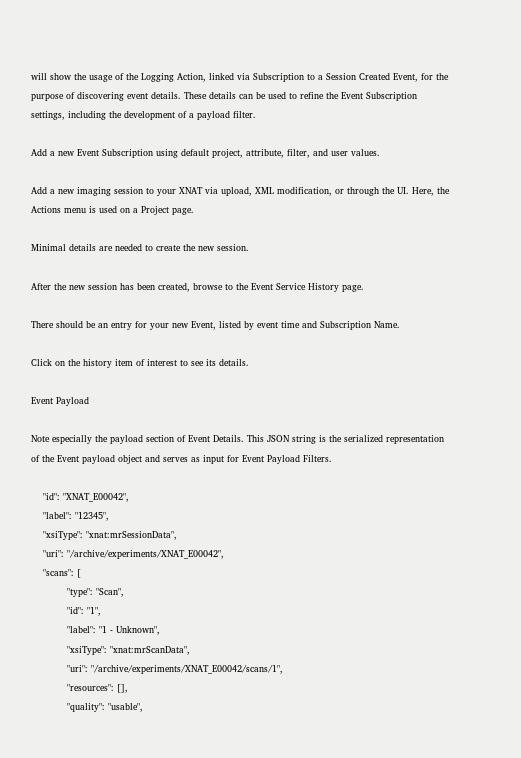will show the usage of the Logging Action, linked via Subscription to a Session Created Event, for the purpose of discovering event details. These details can be used to refine the Event Subscription settings, including the development of a payload filter.

Add a new Event Subscription using default project, attribute, filter, and user values.

Add a new imaging session to your XNAT via upload, XML modification, or through the UI. Here, the Actions menu is used on a Project page.

Minimal details are needed to create the new session.

After the new session has been created, browse to the Event Service History page.

There should be an entry for your new Event, listed by event time and Subscription Name.

Click on the history item of interest to see its details.

Event Payload

Note especially the payload section of Event Details. This JSON string is the serialized representation of the Event payload object and serves as input for Event Payload Filters.

    "id": "XNAT_E00042",
    "label": "12345",
    "xsiType": "xnat:mrSessionData",
    "uri": "/archive/experiments/XNAT_E00042",
    "scans": [
            "type": "Scan",
            "id": "1",
            "label": "1 - Unknown",
            "xsiType": "xnat:mrScanData",
            "uri": "/archive/experiments/XNAT_E00042/scans/1",
            "resources": [],
            "quality": "usable",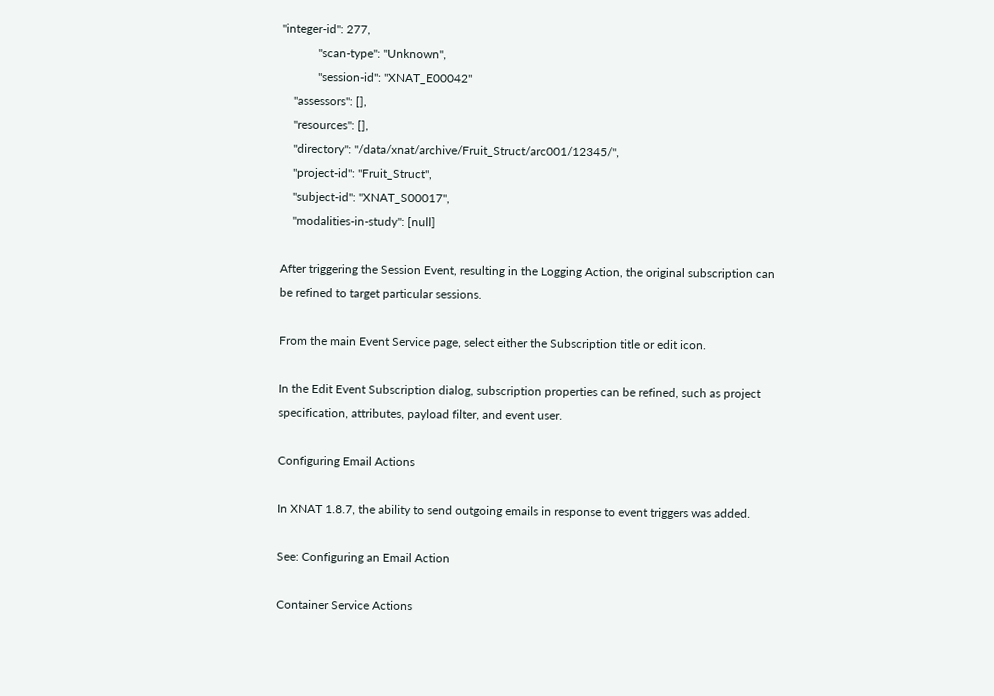"integer-id": 277,
            "scan-type": "Unknown",
            "session-id": "XNAT_E00042"
    "assessors": [],
    "resources": [],
    "directory": "/data/xnat/archive/Fruit_Struct/arc001/12345/",
    "project-id": "Fruit_Struct",
    "subject-id": "XNAT_S00017",
    "modalities-in-study": [null]

After triggering the Session Event, resulting in the Logging Action, the original subscription can be refined to target particular sessions.

From the main Event Service page, select either the Subscription title or edit icon.

In the Edit Event Subscription dialog, subscription properties can be refined, such as project specification, attributes, payload filter, and event user.

Configuring Email Actions

In XNAT 1.8.7, the ability to send outgoing emails in response to event triggers was added.

See: Configuring an Email Action

Container Service Actions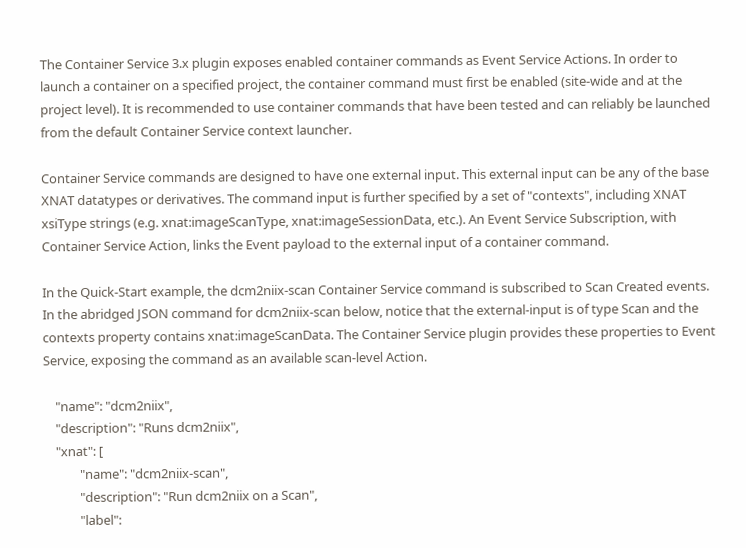The Container Service 3.x plugin exposes enabled container commands as Event Service Actions. In order to launch a container on a specified project, the container command must first be enabled (site-wide and at the project level). It is recommended to use container commands that have been tested and can reliably be launched from the default Container Service context launcher.

Container Service commands are designed to have one external input. This external input can be any of the base XNAT datatypes or derivatives. The command input is further specified by a set of "contexts", including XNAT xsiType strings (e.g. xnat:imageScanType, xnat:imageSessionData, etc.). An Event Service Subscription, with Container Service Action, links the Event payload to the external input of a container command.

In the Quick-Start example, the dcm2niix-scan Container Service command is subscribed to Scan Created events. In the abridged JSON command for dcm2niix-scan below, notice that the external-input is of type Scan and the contexts property contains xnat:imageScanData. The Container Service plugin provides these properties to Event Service, exposing the command as an available scan-level Action.

    "name": "dcm2niix",
    "description": "Runs dcm2niix",
    "xnat": [
            "name": "dcm2niix-scan",
            "description": "Run dcm2niix on a Scan",
            "label":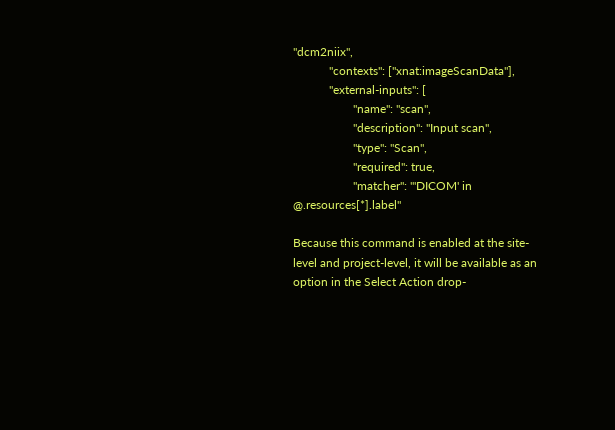"dcm2niix",
            "contexts": ["xnat:imageScanData"],
            "external-inputs": [
                    "name": "scan",
                    "description": "Input scan",
                    "type": "Scan",
                    "required": true,
                    "matcher": "'DICOM' in @.resources[*].label"

Because this command is enabled at the site-level and project-level, it will be available as an option in the Select Action drop-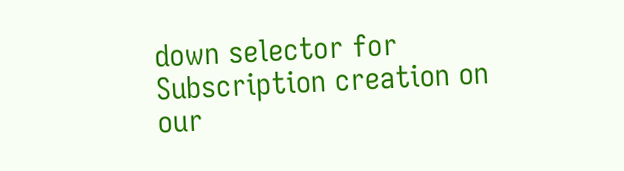down selector for Subscription creation on our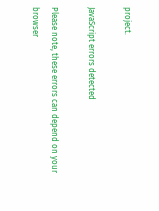project.

JavaScript errors detected

Please note, these errors can depend on your browser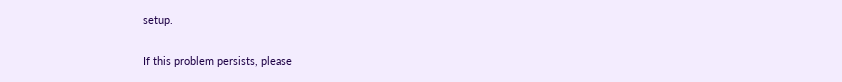setup.

If this problem persists, please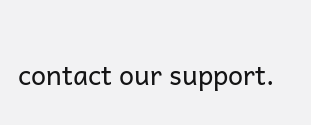contact our support.